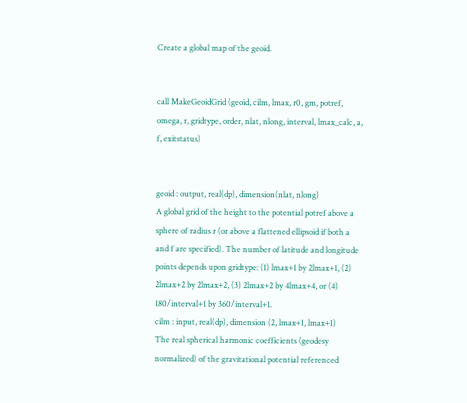Create a global map of the geoid.


call MakeGeoidGrid (geoid, cilm, lmax, r0, gm, potref, omega, r, gridtype, order, nlat, nlong, interval, lmax_calc, a, f, exitstatus)


geoid : output, real(dp), dimension(nlat, nlong)
A global grid of the height to the potential potref above a sphere of radius r (or above a flattened ellipsoid if both a and f are specified). The number of latitude and longitude points depends upon gridtype: (1) lmax+1 by 2lmax+1, (2) 2lmax+2 by 2lmax+2, (3) 2lmax+2 by 4lmax+4, or (4) 180/interval+1 by 360/interval+1.
cilm : input, real(dp), dimension (2, lmax+1, lmax+1)
The real spherical harmonic coefficients (geodesy normalized) of the gravitational potential referenced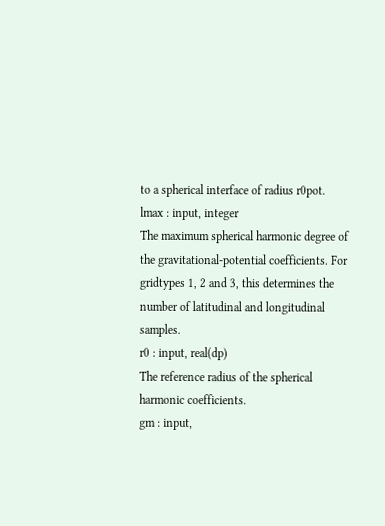to a spherical interface of radius r0pot.
lmax : input, integer
The maximum spherical harmonic degree of the gravitational-potential coefficients. For gridtypes 1, 2 and 3, this determines the number of latitudinal and longitudinal samples.
r0 : input, real(dp)
The reference radius of the spherical harmonic coefficients.
gm : input,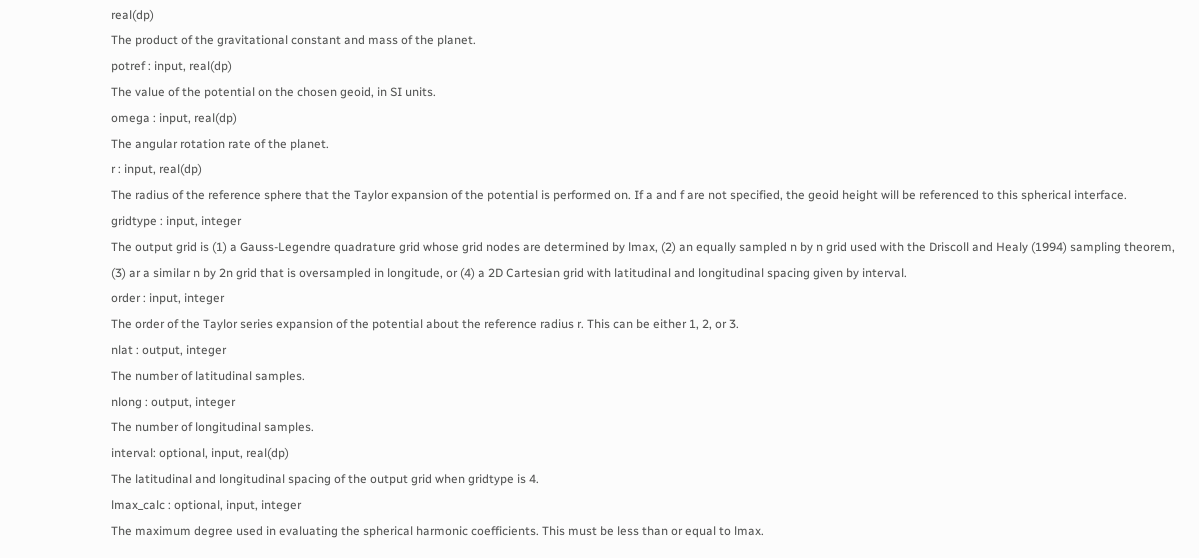real(dp)
The product of the gravitational constant and mass of the planet.
potref : input, real(dp)
The value of the potential on the chosen geoid, in SI units.
omega : input, real(dp)
The angular rotation rate of the planet.
r : input, real(dp)
The radius of the reference sphere that the Taylor expansion of the potential is performed on. If a and f are not specified, the geoid height will be referenced to this spherical interface.
gridtype : input, integer
The output grid is (1) a Gauss-Legendre quadrature grid whose grid nodes are determined by lmax, (2) an equally sampled n by n grid used with the Driscoll and Healy (1994) sampling theorem, (3) ar a similar n by 2n grid that is oversampled in longitude, or (4) a 2D Cartesian grid with latitudinal and longitudinal spacing given by interval.
order : input, integer
The order of the Taylor series expansion of the potential about the reference radius r. This can be either 1, 2, or 3.
nlat : output, integer
The number of latitudinal samples.
nlong : output, integer
The number of longitudinal samples.
interval: optional, input, real(dp)
The latitudinal and longitudinal spacing of the output grid when gridtype is 4.
lmax_calc : optional, input, integer
The maximum degree used in evaluating the spherical harmonic coefficients. This must be less than or equal to lmax.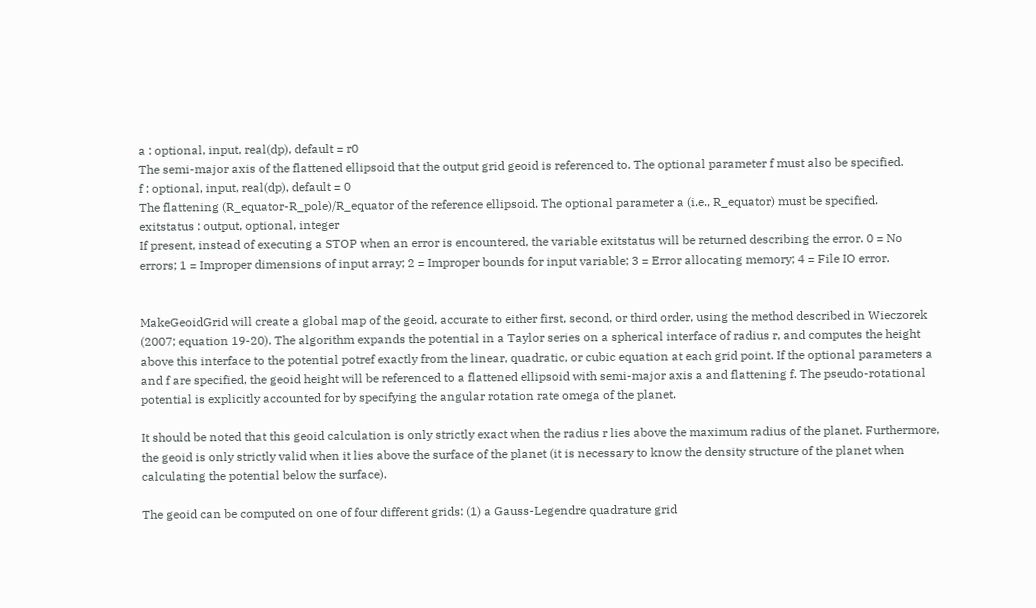a : optional, input, real(dp), default = r0
The semi-major axis of the flattened ellipsoid that the output grid geoid is referenced to. The optional parameter f must also be specified.
f : optional, input, real(dp), default = 0
The flattening (R_equator-R_pole)/R_equator of the reference ellipsoid. The optional parameter a (i.e., R_equator) must be specified.
exitstatus : output, optional, integer
If present, instead of executing a STOP when an error is encountered, the variable exitstatus will be returned describing the error. 0 = No errors; 1 = Improper dimensions of input array; 2 = Improper bounds for input variable; 3 = Error allocating memory; 4 = File IO error.


MakeGeoidGrid will create a global map of the geoid, accurate to either first, second, or third order, using the method described in Wieczorek (2007; equation 19-20). The algorithm expands the potential in a Taylor series on a spherical interface of radius r, and computes the height above this interface to the potential potref exactly from the linear, quadratic, or cubic equation at each grid point. If the optional parameters a and f are specified, the geoid height will be referenced to a flattened ellipsoid with semi-major axis a and flattening f. The pseudo-rotational potential is explicitly accounted for by specifying the angular rotation rate omega of the planet.

It should be noted that this geoid calculation is only strictly exact when the radius r lies above the maximum radius of the planet. Furthermore, the geoid is only strictly valid when it lies above the surface of the planet (it is necessary to know the density structure of the planet when calculating the potential below the surface).

The geoid can be computed on one of four different grids: (1) a Gauss-Legendre quadrature grid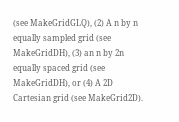(see MakeGridGLQ), (2) A n by n equally sampled grid (see MakeGridDH), (3) an n by 2n equally spaced grid (see MakeGridDH), or (4) A 2D Cartesian grid (see MakeGrid2D).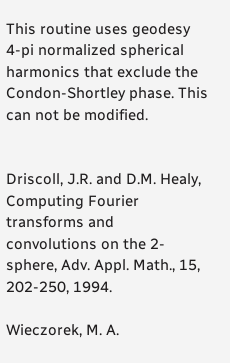This routine uses geodesy 4-pi normalized spherical harmonics that exclude the Condon-Shortley phase. This can not be modified.


Driscoll, J.R. and D.M. Healy, Computing Fourier transforms and convolutions on the 2-sphere, Adv. Appl. Math., 15, 202-250, 1994.

Wieczorek, M. A.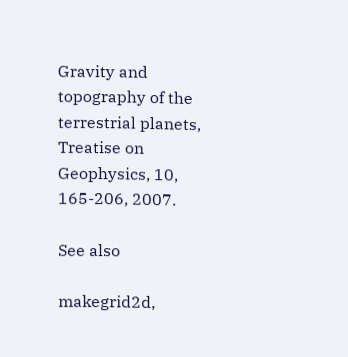Gravity and topography of the terrestrial planets, Treatise on Geophysics, 10, 165-206, 2007.

See also

makegrid2d,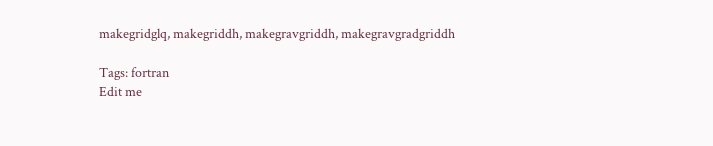makegridglq, makegriddh, makegravgriddh, makegravgradgriddh

Tags: fortran
Edit me